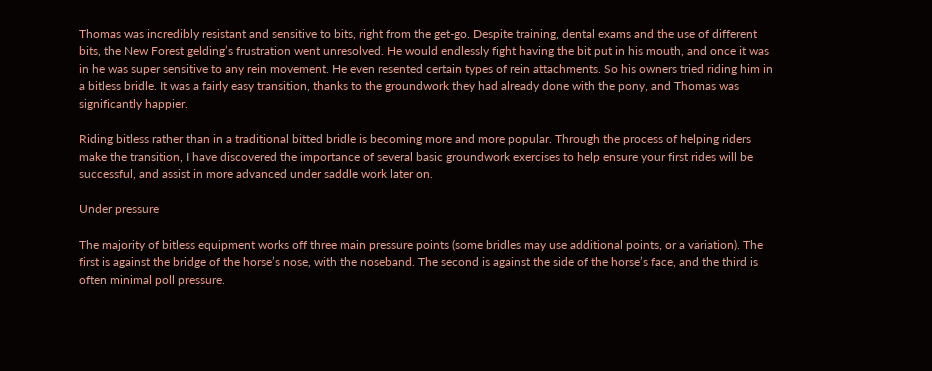Thomas was incredibly resistant and sensitive to bits, right from the get-go. Despite training, dental exams and the use of different bits, the New Forest gelding’s frustration went unresolved. He would endlessly fight having the bit put in his mouth, and once it was in he was super sensitive to any rein movement. He even resented certain types of rein attachments. So his owners tried riding him in a bitless bridle. It was a fairly easy transition, thanks to the groundwork they had already done with the pony, and Thomas was significantly happier.

Riding bitless rather than in a traditional bitted bridle is becoming more and more popular. Through the process of helping riders make the transition, I have discovered the importance of several basic groundwork exercises to help ensure your first rides will be successful, and assist in more advanced under saddle work later on.

Under pressure

The majority of bitless equipment works off three main pressure points (some bridles may use additional points, or a variation). The first is against the bridge of the horse’s nose, with the noseband. The second is against the side of the horse’s face, and the third is often minimal poll pressure.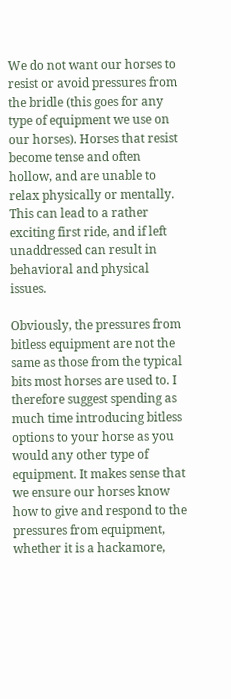We do not want our horses to resist or avoid pressures from the bridle (this goes for any type of equipment we use on our horses). Horses that resist become tense and often hollow, and are unable to relax physically or mentally. This can lead to a rather exciting first ride, and if left unaddressed can result in behavioral and physical issues.

Obviously, the pressures from bitless equipment are not the same as those from the typical bits most horses are used to. I therefore suggest spending as much time introducing bitless options to your horse as you would any other type of equipment. It makes sense that we ensure our horses know how to give and respond to the pressures from equipment, whether it is a hackamore,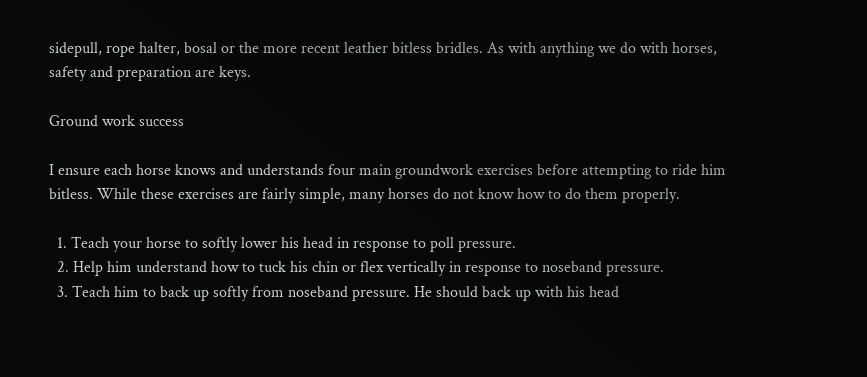sidepull, rope halter, bosal or the more recent leather bitless bridles. As with anything we do with horses, safety and preparation are keys.

Ground work success

I ensure each horse knows and understands four main groundwork exercises before attempting to ride him bitless. While these exercises are fairly simple, many horses do not know how to do them properly.

  1. Teach your horse to softly lower his head in response to poll pressure.
  2. Help him understand how to tuck his chin or flex vertically in response to noseband pressure.
  3. Teach him to back up softly from noseband pressure. He should back up with his head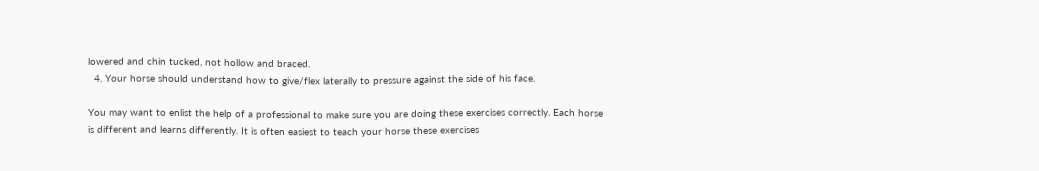lowered and chin tucked, not hollow and braced.
  4. Your horse should understand how to give/flex laterally to pressure against the side of his face.

You may want to enlist the help of a professional to make sure you are doing these exercises correctly. Each horse is different and learns differently. It is often easiest to teach your horse these exercises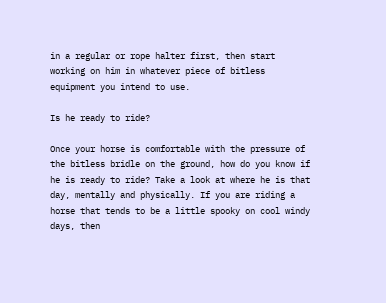in a regular or rope halter first, then start working on him in whatever piece of bitless equipment you intend to use.

Is he ready to ride?

Once your horse is comfortable with the pressure of the bitless bridle on the ground, how do you know if he is ready to ride? Take a look at where he is that day, mentally and physically. If you are riding a horse that tends to be a little spooky on cool windy days, then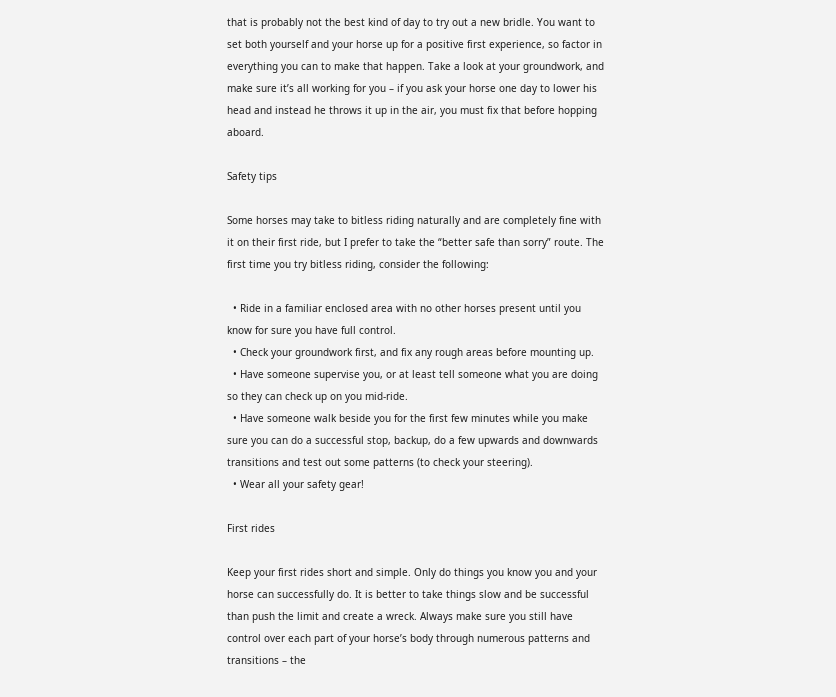that is probably not the best kind of day to try out a new bridle. You want to set both yourself and your horse up for a positive first experience, so factor in everything you can to make that happen. Take a look at your groundwork, and make sure it’s all working for you – if you ask your horse one day to lower his head and instead he throws it up in the air, you must fix that before hopping aboard.

Safety tips

Some horses may take to bitless riding naturally and are completely fine with it on their first ride, but I prefer to take the “better safe than sorry” route. The first time you try bitless riding, consider the following:

  • Ride in a familiar enclosed area with no other horses present until you know for sure you have full control.
  • Check your groundwork first, and fix any rough areas before mounting up.
  • Have someone supervise you, or at least tell someone what you are doing so they can check up on you mid-ride.
  • Have someone walk beside you for the first few minutes while you make sure you can do a successful stop, backup, do a few upwards and downwards transitions and test out some patterns (to check your steering).
  • Wear all your safety gear!

First rides

Keep your first rides short and simple. Only do things you know you and your horse can successfully do. It is better to take things slow and be successful than push the limit and create a wreck. Always make sure you still have control over each part of your horse’s body through numerous patterns and transitions – the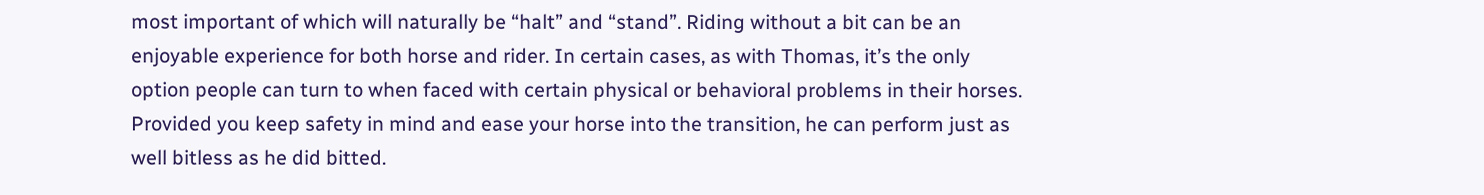most important of which will naturally be “halt” and “stand”. Riding without a bit can be an enjoyable experience for both horse and rider. In certain cases, as with Thomas, it’s the only option people can turn to when faced with certain physical or behavioral problems in their horses. Provided you keep safety in mind and ease your horse into the transition, he can perform just as well bitless as he did bitted.